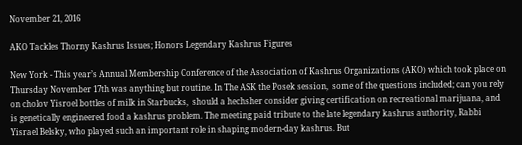November 21, 2016

AKO Tackles Thorny Kashrus Issues; Honors Legendary Kashrus Figures

New York - This year’s Annual Membership Conference of the Association of Kashrus Organizations (AKO) which took place on Thursday November 17th was anything but routine. In The ASK the Posek session,  some of the questions included; can you rely on cholov Yisroel bottles of milk in Starbucks,  should a hechsher consider giving certification on recreational marijuana, and is genetically engineered food a kashrus problem. The meeting paid tribute to the late legendary kashrus authority, Rabbi Yisrael Belsky, who played such an important role in shaping modern-day kashrus. But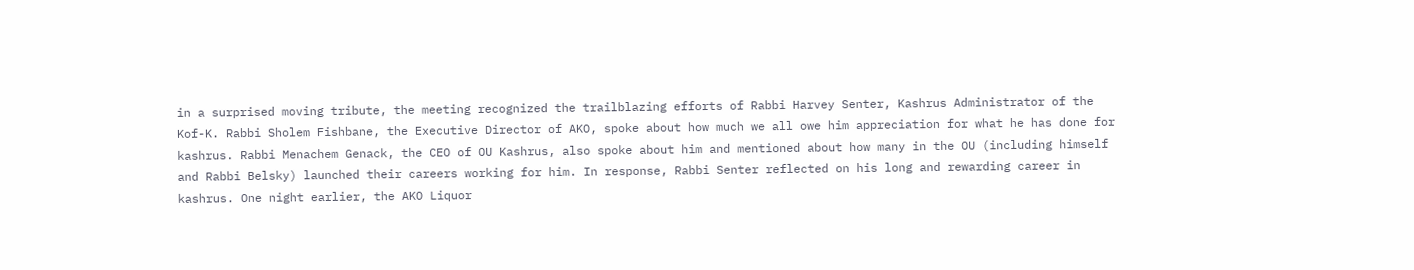in a surprised moving tribute, the meeting recognized the trailblazing efforts of Rabbi Harvey Senter, Kashrus Administrator of the Kof-K. Rabbi Sholem Fishbane, the Executive Director of AKO, spoke about how much we all owe him appreciation for what he has done for kashrus. Rabbi Menachem Genack, the CEO of OU Kashrus, also spoke about him and mentioned about how many in the OU (including himself and Rabbi Belsky) launched their careers working for him. In response, Rabbi Senter reflected on his long and rewarding career in kashrus. One night earlier, the AKO Liquor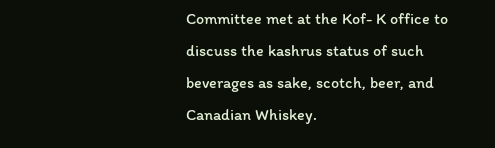Committee met at the Kof- K office to discuss the kashrus status of such beverages as sake, scotch, beer, and Canadian Whiskey.